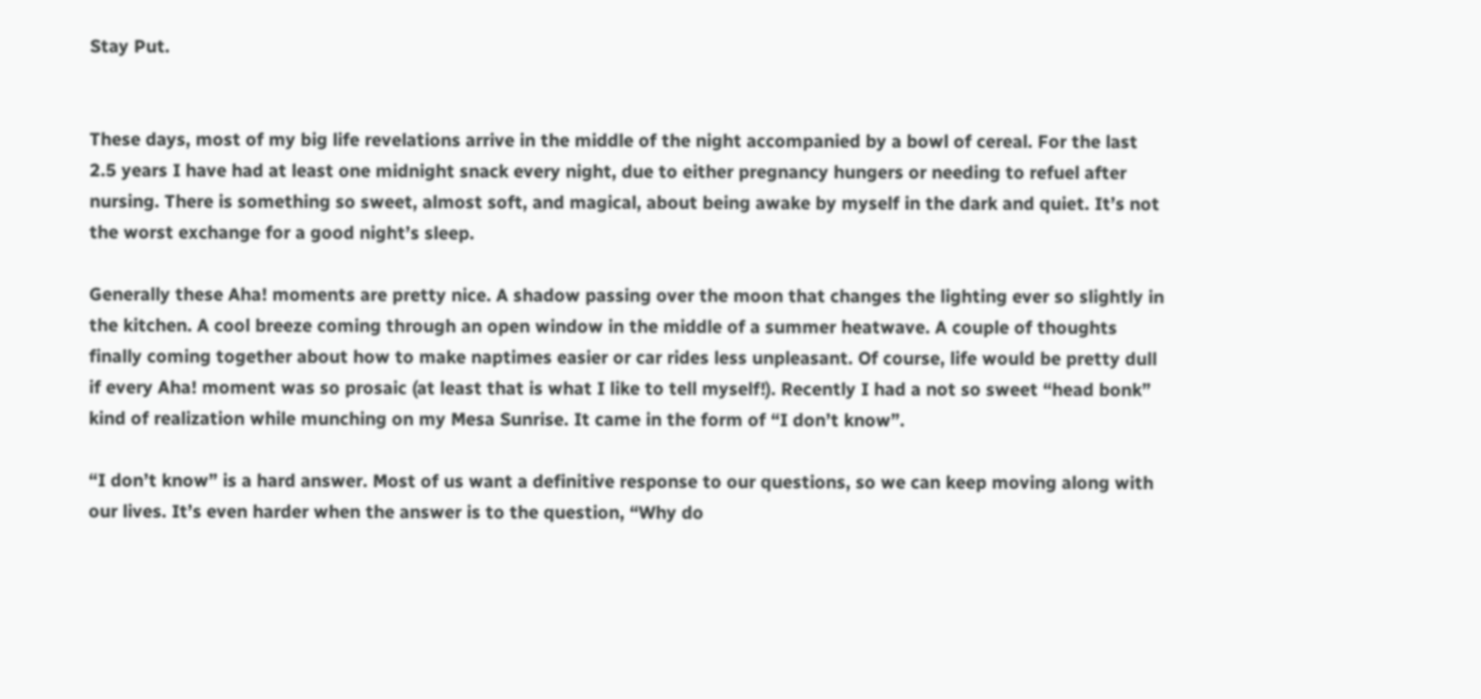Stay Put.


These days, most of my big life revelations arrive in the middle of the night accompanied by a bowl of cereal. For the last 2.5 years I have had at least one midnight snack every night, due to either pregnancy hungers or needing to refuel after nursing. There is something so sweet, almost soft, and magical, about being awake by myself in the dark and quiet. It’s not the worst exchange for a good night’s sleep.

Generally these Aha! moments are pretty nice. A shadow passing over the moon that changes the lighting ever so slightly in the kitchen. A cool breeze coming through an open window in the middle of a summer heatwave. A couple of thoughts finally coming together about how to make naptimes easier or car rides less unpleasant. Of course, life would be pretty dull if every Aha! moment was so prosaic (at least that is what I like to tell myself!). Recently I had a not so sweet “head bonk” kind of realization while munching on my Mesa Sunrise. It came in the form of “I don’t know”.

“I don’t know” is a hard answer. Most of us want a definitive response to our questions, so we can keep moving along with our lives. It’s even harder when the answer is to the question, “Why do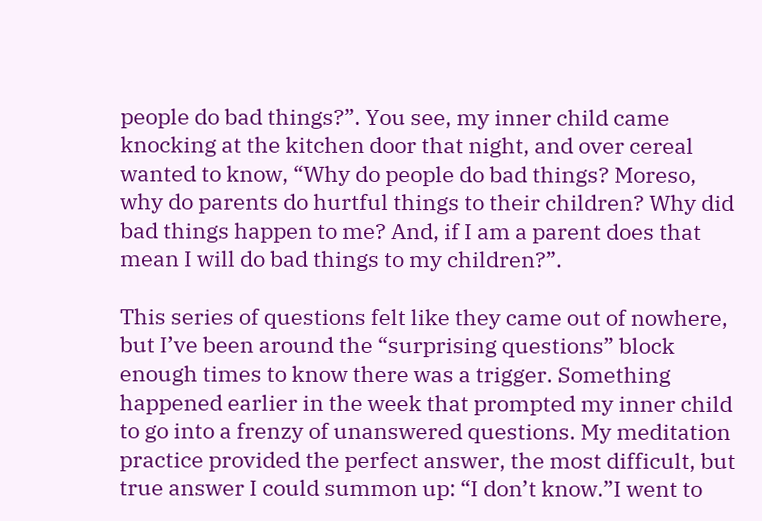people do bad things?”. You see, my inner child came knocking at the kitchen door that night, and over cereal wanted to know, “Why do people do bad things? Moreso, why do parents do hurtful things to their children? Why did bad things happen to me? And, if I am a parent does that mean I will do bad things to my children?”.

This series of questions felt like they came out of nowhere, but I’ve been around the “surprising questions” block enough times to know there was a trigger. Something happened earlier in the week that prompted my inner child to go into a frenzy of unanswered questions. My meditation practice provided the perfect answer, the most difficult, but true answer I could summon up: “I don’t know.”I went to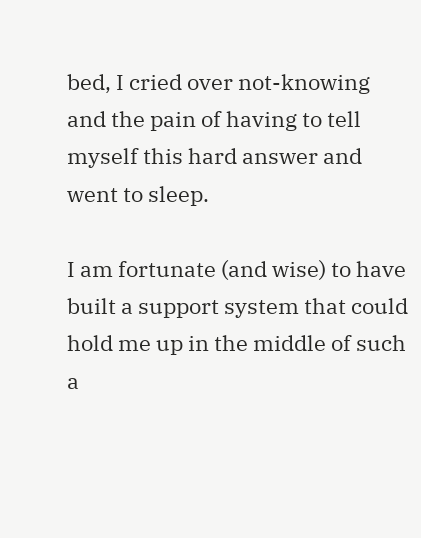bed, I cried over not-knowing and the pain of having to tell myself this hard answer and went to sleep.

I am fortunate (and wise) to have built a support system that could hold me up in the middle of such a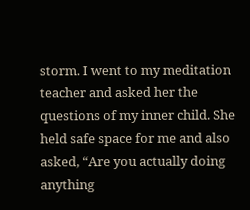storm. I went to my meditation teacher and asked her the questions of my inner child. She held safe space for me and also asked, “Are you actually doing anything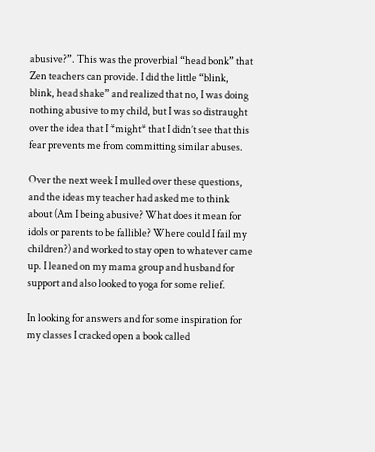abusive?”. This was the proverbial “head bonk” that Zen teachers can provide. I did the little “blink, blink, head shake” and realized that no, I was doing nothing abusive to my child, but I was so distraught over the idea that I *might* that I didn’t see that this fear prevents me from committing similar abuses.

Over the next week I mulled over these questions, and the ideas my teacher had asked me to think about (Am I being abusive? What does it mean for idols or parents to be fallible? Where could I fail my children?) and worked to stay open to whatever came up. I leaned on my mama group and husband for support and also looked to yoga for some relief.

In looking for answers and for some inspiration for my classes I cracked open a book called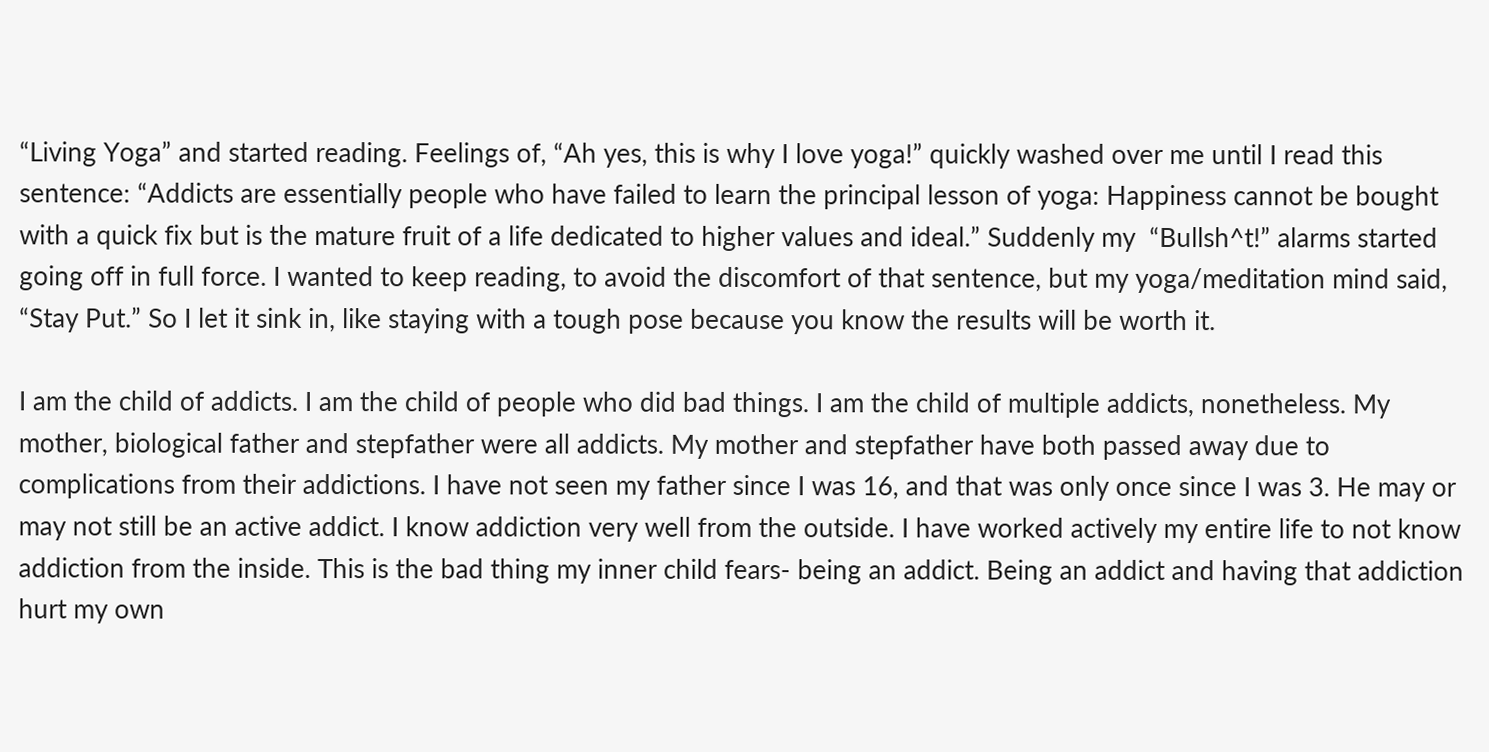“Living Yoga” and started reading. Feelings of, “Ah yes, this is why I love yoga!” quickly washed over me until I read this sentence: “Addicts are essentially people who have failed to learn the principal lesson of yoga: Happiness cannot be bought with a quick fix but is the mature fruit of a life dedicated to higher values and ideal.” Suddenly my  “Bullsh^t!” alarms started going off in full force. I wanted to keep reading, to avoid the discomfort of that sentence, but my yoga/meditation mind said, “Stay Put.” So I let it sink in, like staying with a tough pose because you know the results will be worth it.

I am the child of addicts. I am the child of people who did bad things. I am the child of multiple addicts, nonetheless. My mother, biological father and stepfather were all addicts. My mother and stepfather have both passed away due to complications from their addictions. I have not seen my father since I was 16, and that was only once since I was 3. He may or may not still be an active addict. I know addiction very well from the outside. I have worked actively my entire life to not know addiction from the inside. This is the bad thing my inner child fears- being an addict. Being an addict and having that addiction hurt my own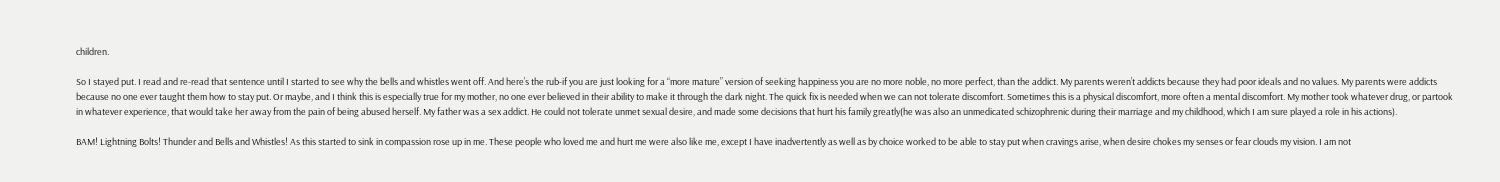children.

So I stayed put. I read and re-read that sentence until I started to see why the bells and whistles went off. And here’s the rub-if you are just looking for a “more mature” version of seeking happiness you are no more noble, no more perfect, than the addict. My parents weren’t addicts because they had poor ideals and no values. My parents were addicts because no one ever taught them how to stay put. Or maybe, and I think this is especially true for my mother, no one ever believed in their ability to make it through the dark night. The quick fix is needed when we can not tolerate discomfort. Sometimes this is a physical discomfort, more often a mental discomfort. My mother took whatever drug, or partook in whatever experience, that would take her away from the pain of being abused herself. My father was a sex addict. He could not tolerate unmet sexual desire, and made some decisions that hurt his family greatly(he was also an unmedicated schizophrenic during their marriage and my childhood, which I am sure played a role in his actions).

BAM! Lightning Bolts! Thunder and Bells and Whistles! As this started to sink in compassion rose up in me. These people who loved me and hurt me were also like me, except I have inadvertently as well as by choice worked to be able to stay put when cravings arise, when desire chokes my senses or fear clouds my vision. I am not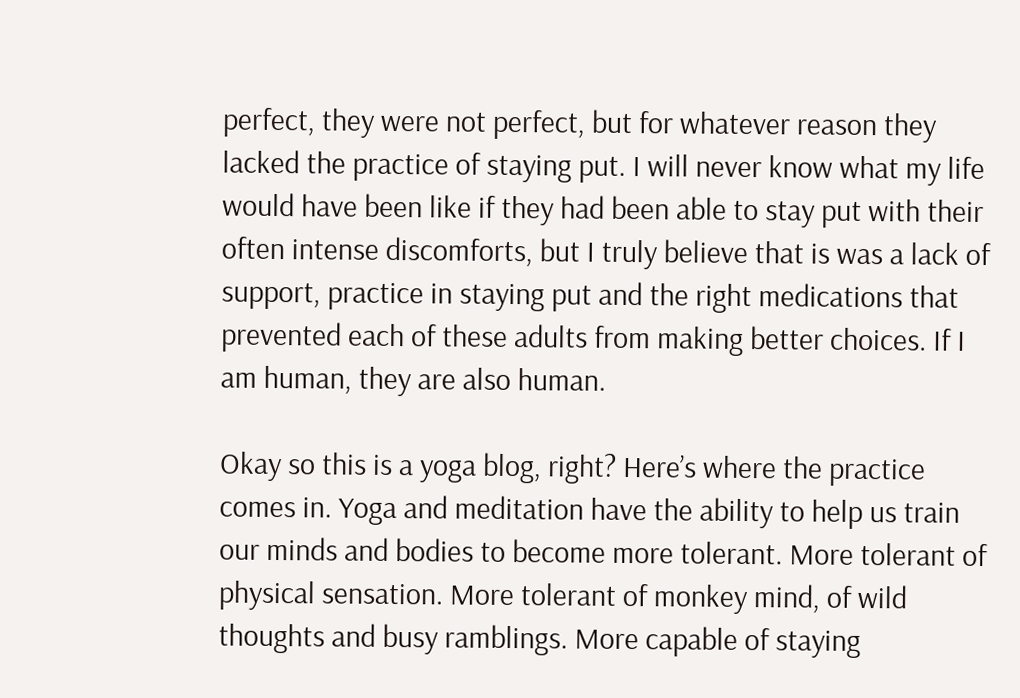perfect, they were not perfect, but for whatever reason they lacked the practice of staying put. I will never know what my life would have been like if they had been able to stay put with their often intense discomforts, but I truly believe that is was a lack of support, practice in staying put and the right medications that prevented each of these adults from making better choices. If I am human, they are also human.

Okay so this is a yoga blog, right? Here’s where the practice comes in. Yoga and meditation have the ability to help us train our minds and bodies to become more tolerant. More tolerant of physical sensation. More tolerant of monkey mind, of wild thoughts and busy ramblings. More capable of staying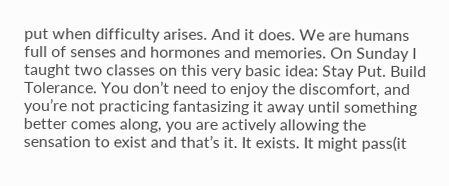put when difficulty arises. And it does. We are humans full of senses and hormones and memories. On Sunday I taught two classes on this very basic idea: Stay Put. Build Tolerance. You don’t need to enjoy the discomfort, and you’re not practicing fantasizing it away until something better comes along, you are actively allowing the sensation to exist and that’s it. It exists. It might pass(it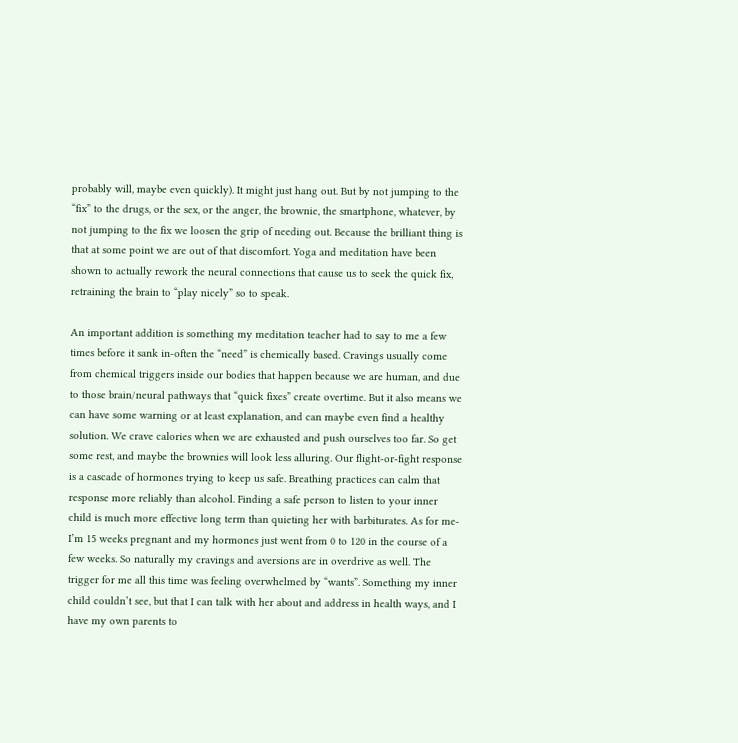probably will, maybe even quickly). It might just hang out. But by not jumping to the “fix” to the drugs, or the sex, or the anger, the brownie, the smartphone, whatever, by not jumping to the fix we loosen the grip of needing out. Because the brilliant thing is that at some point we are out of that discomfort. Yoga and meditation have been shown to actually rework the neural connections that cause us to seek the quick fix, retraining the brain to “play nicely” so to speak.

An important addition is something my meditation teacher had to say to me a few times before it sank in-often the “need” is chemically based. Cravings usually come from chemical triggers inside our bodies that happen because we are human, and due to those brain/neural pathways that “quick fixes” create overtime. But it also means we can have some warning or at least explanation, and can maybe even find a healthy solution. We crave calories when we are exhausted and push ourselves too far. So get some rest, and maybe the brownies will look less alluring. Our flight-or-fight response is a cascade of hormones trying to keep us safe. Breathing practices can calm that response more reliably than alcohol. Finding a safe person to listen to your inner child is much more effective long term than quieting her with barbiturates. As for me- I’m 15 weeks pregnant and my hormones just went from 0 to 120 in the course of a few weeks. So naturally my cravings and aversions are in overdrive as well. The trigger for me all this time was feeling overwhelmed by “wants”. Something my inner child couldn’t see, but that I can talk with her about and address in health ways, and I have my own parents to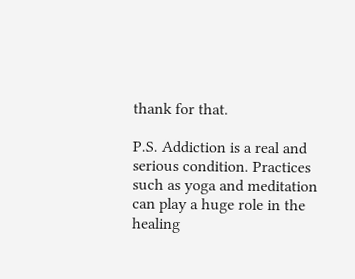thank for that.

P.S. Addiction is a real and serious condition. Practices such as yoga and meditation can play a huge role in the healing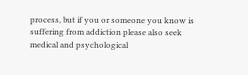process, but if you or someone you know is suffering from addiction please also seek medical and psychological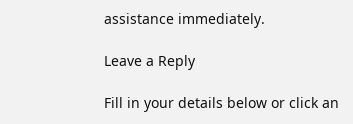assistance immediately.

Leave a Reply

Fill in your details below or click an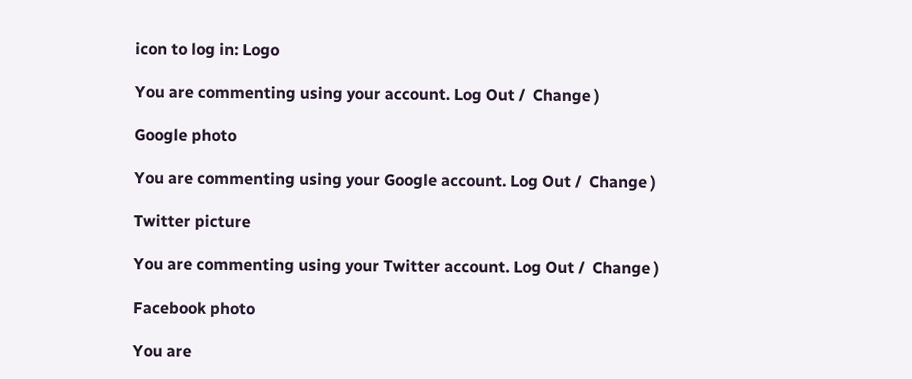icon to log in: Logo

You are commenting using your account. Log Out /  Change )

Google photo

You are commenting using your Google account. Log Out /  Change )

Twitter picture

You are commenting using your Twitter account. Log Out /  Change )

Facebook photo

You are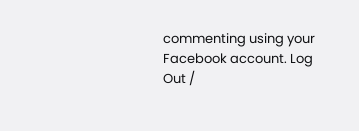commenting using your Facebook account. Log Out /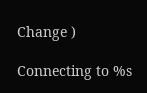Change )

Connecting to %s